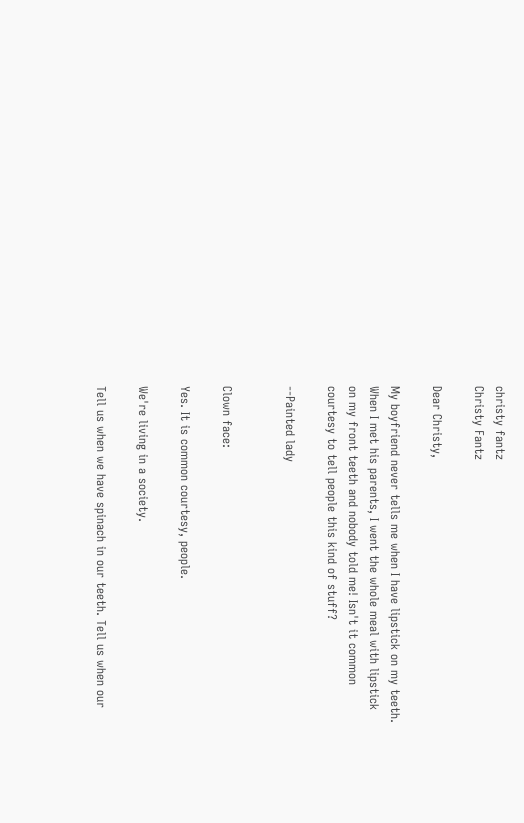christy fantz
Christy Fantz

Dear Christy,

My boyfriend never tells me when I have lipstick on my teeth. When I met his parents, I went the whole meal with lipstick on my front teeth and nobody told me! Isn't it common courtesy to tell people this kind of stuff?

--Painted lady


Clown face:

Yes. It is common courtesy, people.

We're living in a society.

Tell us when we have spinach in our teeth. Tell us when our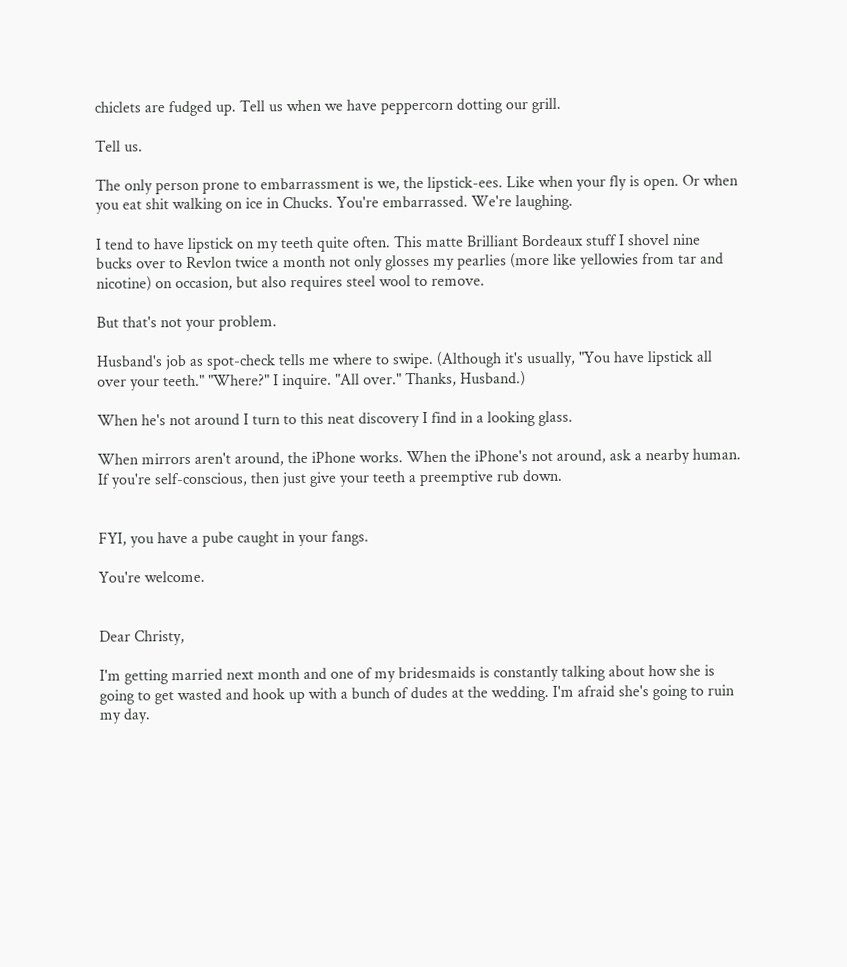chiclets are fudged up. Tell us when we have peppercorn dotting our grill.

Tell us.

The only person prone to embarrassment is we, the lipstick-ees. Like when your fly is open. Or when you eat shit walking on ice in Chucks. You're embarrassed. We're laughing.

I tend to have lipstick on my teeth quite often. This matte Brilliant Bordeaux stuff I shovel nine bucks over to Revlon twice a month not only glosses my pearlies (more like yellowies from tar and nicotine) on occasion, but also requires steel wool to remove.

But that's not your problem.

Husband's job as spot-check tells me where to swipe. (Although it's usually, "You have lipstick all over your teeth." "Where?" I inquire. "All over." Thanks, Husband.)

When he's not around I turn to this neat discovery I find in a looking glass.

When mirrors aren't around, the iPhone works. When the iPhone's not around, ask a nearby human. If you're self-conscious, then just give your teeth a preemptive rub down.


FYI, you have a pube caught in your fangs.

You're welcome.


Dear Christy,

I'm getting married next month and one of my bridesmaids is constantly talking about how she is going to get wasted and hook up with a bunch of dudes at the wedding. I'm afraid she's going to ruin my day.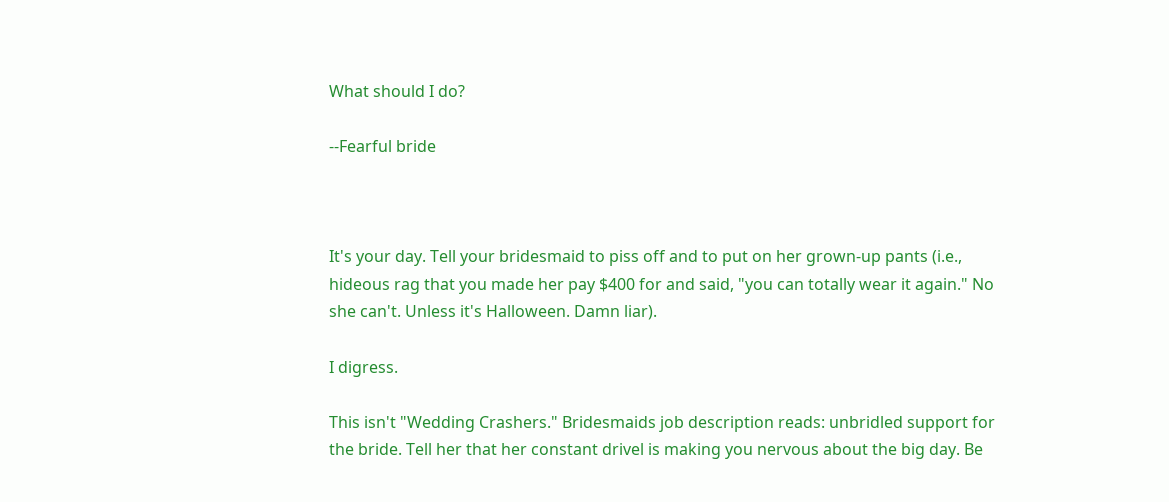What should I do?

--Fearful bride



It's your day. Tell your bridesmaid to piss off and to put on her grown-up pants (i.e., hideous rag that you made her pay $400 for and said, "you can totally wear it again." No she can't. Unless it's Halloween. Damn liar).

I digress.

This isn't "Wedding Crashers." Bridesmaids job description reads: unbridled support for the bride. Tell her that her constant drivel is making you nervous about the big day. Be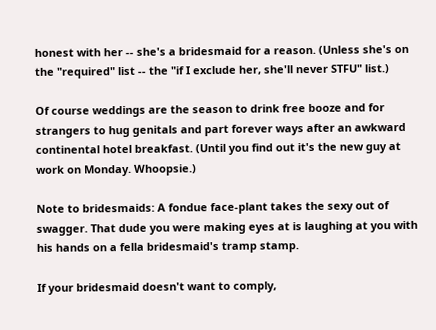honest with her -- she's a bridesmaid for a reason. (Unless she's on the "required" list -- the "if I exclude her, she'll never STFU" list.)

Of course weddings are the season to drink free booze and for strangers to hug genitals and part forever ways after an awkward continental hotel breakfast. (Until you find out it's the new guy at work on Monday. Whoopsie.)

Note to bridesmaids: A fondue face-plant takes the sexy out of swagger. That dude you were making eyes at is laughing at you with his hands on a fella bridesmaid's tramp stamp.

If your bridesmaid doesn't want to comply,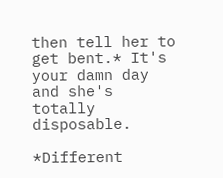then tell her to get bent.* It's your damn day and she's totally disposable.

*Different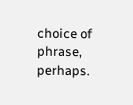choice of phrase, perhaps.